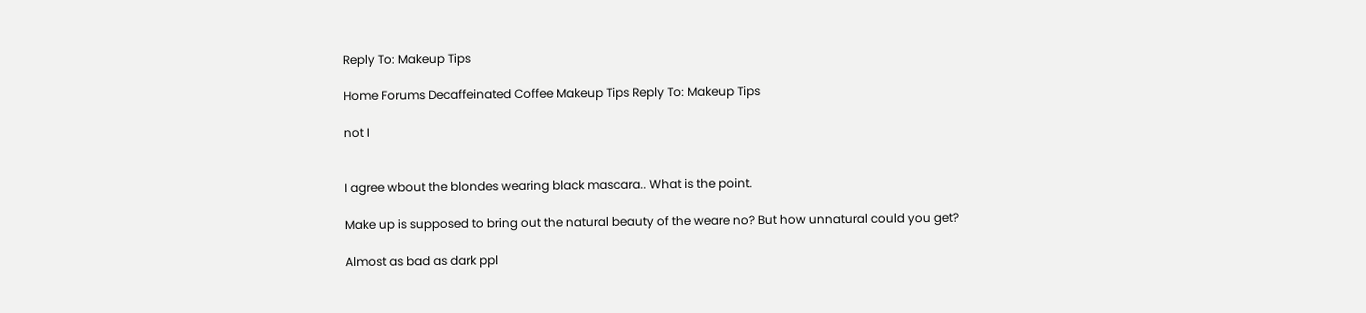Reply To: Makeup Tips

Home Forums Decaffeinated Coffee Makeup Tips Reply To: Makeup Tips

not I


I agree wbout the blondes wearing black mascara.. What is the point.

Make up is supposed to bring out the natural beauty of the weare no? But how unnatural could you get?

Almost as bad as dark ppl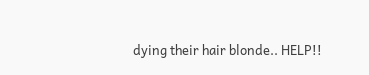dying their hair blonde.. HELP!!